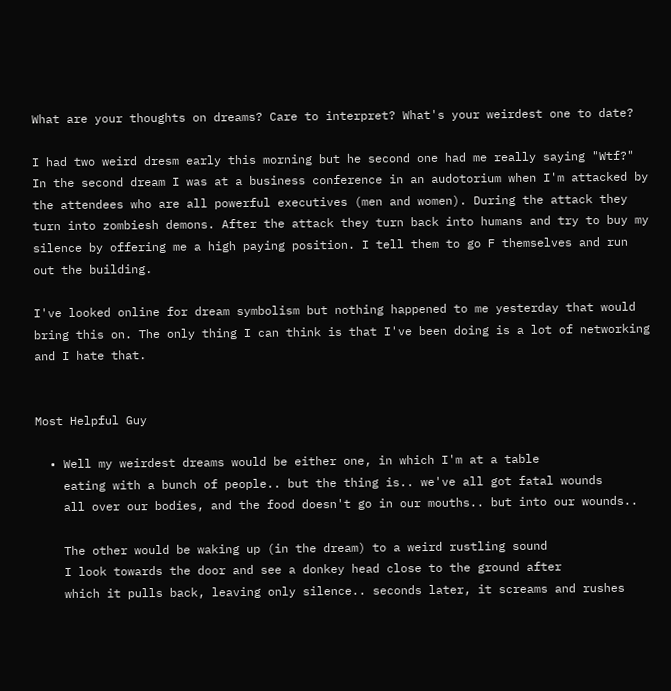What are your thoughts on dreams? Care to interpret? What's your weirdest one to date?

I had two weird dresm early this morning but he second one had me really saying "Wtf?" In the second dream I was at a business conference in an audotorium when I'm attacked by the attendees who are all powerful executives (men and women). During the attack they turn into zombiesh demons. After the attack they turn back into humans and try to buy my silence by offering me a high paying position. I tell them to go F themselves and run out the building.

I've looked online for dream symbolism but nothing happened to me yesterday that would bring this on. The only thing I can think is that I've been doing is a lot of networking and I hate that.


Most Helpful Guy

  • Well my weirdest dreams would be either one, in which I'm at a table
    eating with a bunch of people.. but the thing is.. we've all got fatal wounds
    all over our bodies, and the food doesn't go in our mouths.. but into our wounds..

    The other would be waking up (in the dream) to a weird rustling sound
    I look towards the door and see a donkey head close to the ground after
    which it pulls back, leaving only silence.. seconds later, it screams and rushes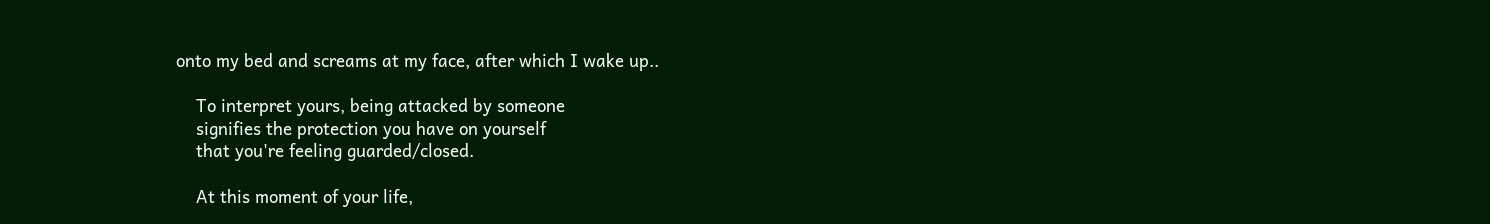onto my bed and screams at my face, after which I wake up..

    To interpret yours, being attacked by someone
    signifies the protection you have on yourself
    that you're feeling guarded/closed.

    At this moment of your life,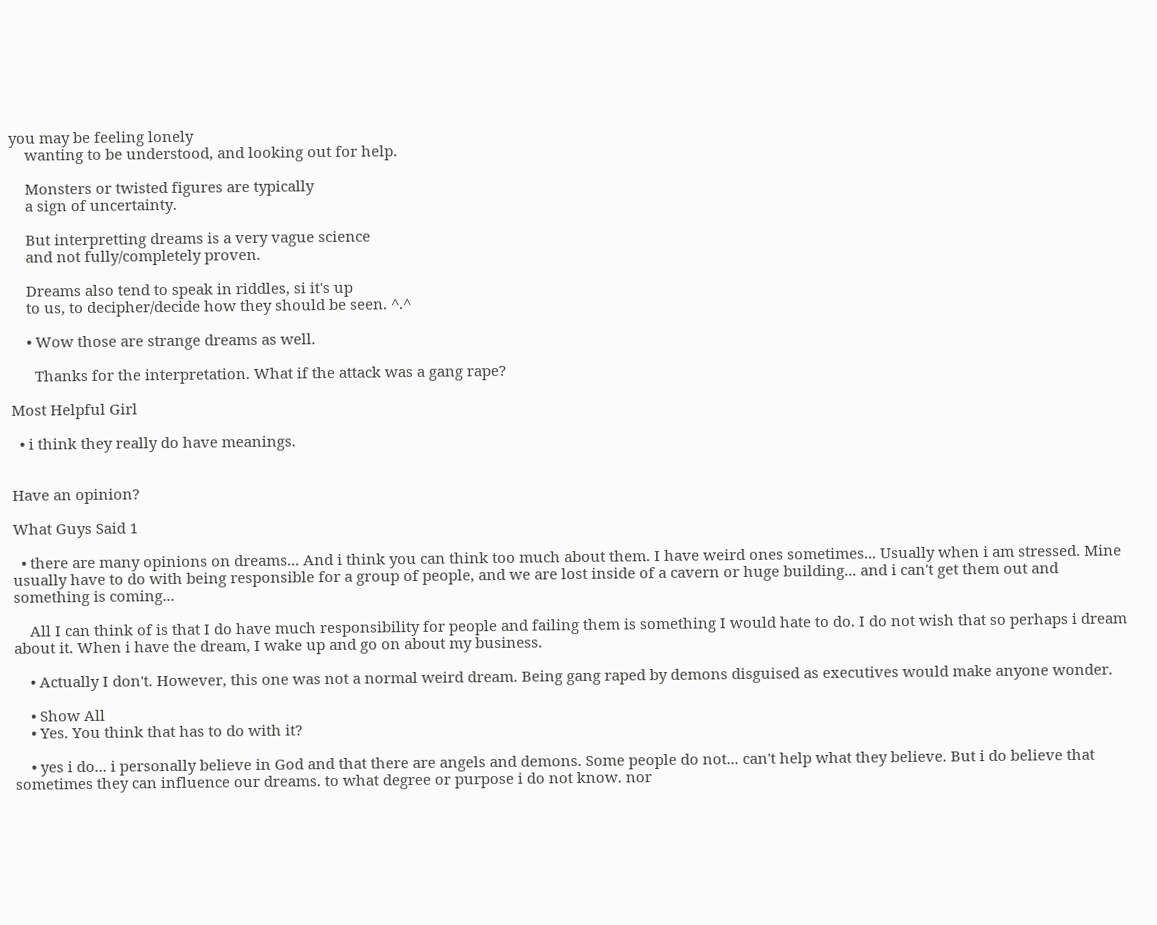you may be feeling lonely
    wanting to be understood, and looking out for help.

    Monsters or twisted figures are typically
    a sign of uncertainty.

    But interpretting dreams is a very vague science
    and not fully/completely proven.

    Dreams also tend to speak in riddles, si it's up
    to us, to decipher/decide how they should be seen. ^.^

    • Wow those are strange dreams as well.

      Thanks for the interpretation. What if the attack was a gang rape?

Most Helpful Girl

  • i think they really do have meanings.


Have an opinion?

What Guys Said 1

  • there are many opinions on dreams... And i think you can think too much about them. I have weird ones sometimes... Usually when i am stressed. Mine usually have to do with being responsible for a group of people, and we are lost inside of a cavern or huge building... and i can't get them out and something is coming...

    All I can think of is that I do have much responsibility for people and failing them is something I would hate to do. I do not wish that so perhaps i dream about it. When i have the dream, I wake up and go on about my business.

    • Actually I don't. However, this one was not a normal weird dream. Being gang raped by demons disguised as executives would make anyone wonder.

    • Show All
    • Yes. You think that has to do with it?

    • yes i do... i personally believe in God and that there are angels and demons. Some people do not... can't help what they believe. But i do believe that sometimes they can influence our dreams. to what degree or purpose i do not know. nor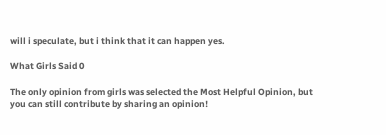will i speculate, but i think that it can happen yes.

What Girls Said 0

The only opinion from girls was selected the Most Helpful Opinion, but you can still contribute by sharing an opinion!